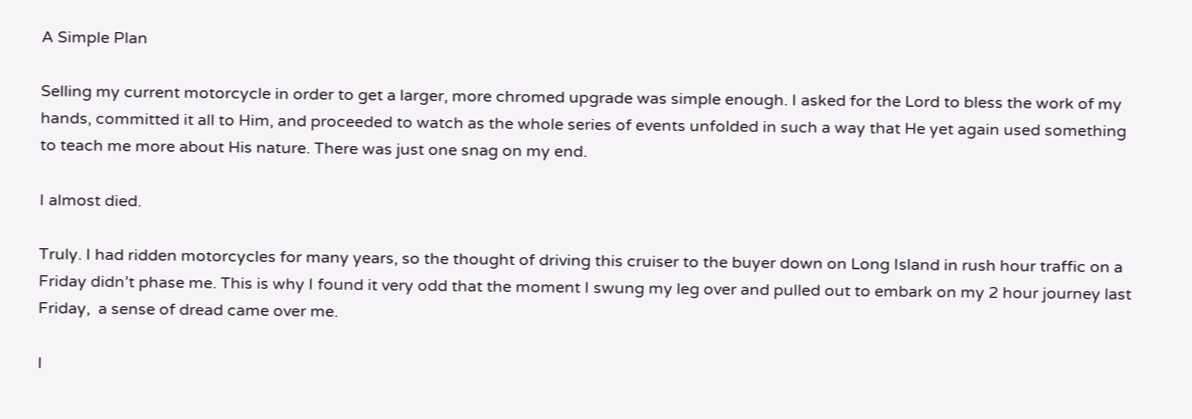A Simple Plan

Selling my current motorcycle in order to get a larger, more chromed upgrade was simple enough. I asked for the Lord to bless the work of my hands, committed it all to Him, and proceeded to watch as the whole series of events unfolded in such a way that He yet again used something to teach me more about His nature. There was just one snag on my end.

I almost died.

Truly. I had ridden motorcycles for many years, so the thought of driving this cruiser to the buyer down on Long Island in rush hour traffic on a Friday didn’t phase me. This is why I found it very odd that the moment I swung my leg over and pulled out to embark on my 2 hour journey last Friday,  a sense of dread came over me.

I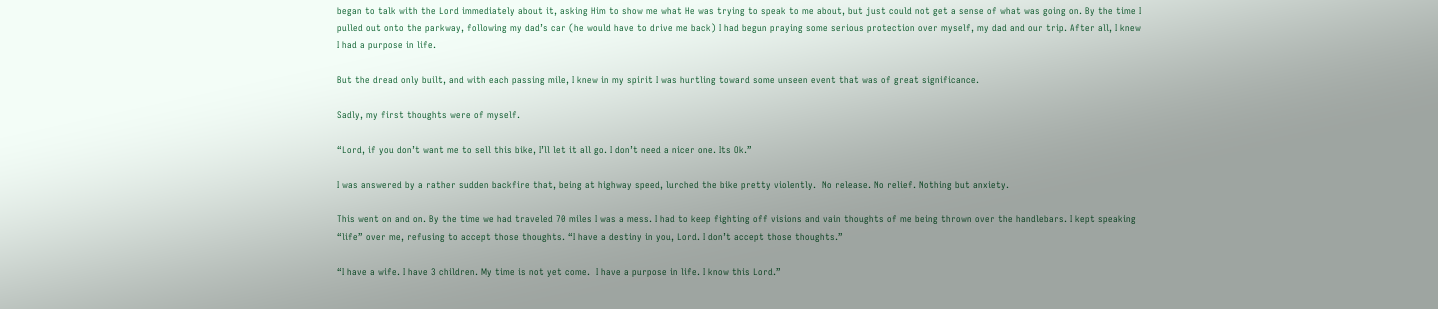began to talk with the Lord immediately about it, asking Him to show me what He was trying to speak to me about, but just could not get a sense of what was going on. By the time I pulled out onto the parkway, following my dad’s car (he would have to drive me back) I had begun praying some serious protection over myself, my dad and our trip. After all, I knew I had a purpose in life.

But the dread only built, and with each passing mile, I knew in my spirit I was hurtling toward some unseen event that was of great significance.

Sadly, my first thoughts were of myself.

“Lord, if you don’t want me to sell this bike, I’ll let it all go. I don’t need a nicer one. Its Ok.”

I was answered by a rather sudden backfire that, being at highway speed, lurched the bike pretty violently.  No release. No relief. Nothing but anxiety.

This went on and on. By the time we had traveled 70 miles I was a mess. I had to keep fighting off visions and vain thoughts of me being thrown over the handlebars. I kept speaking “life” over me, refusing to accept those thoughts. “I have a destiny in you, Lord. I don’t accept those thoughts.”

“I have a wife. I have 3 children. My time is not yet come.  I have a purpose in life. I know this Lord.”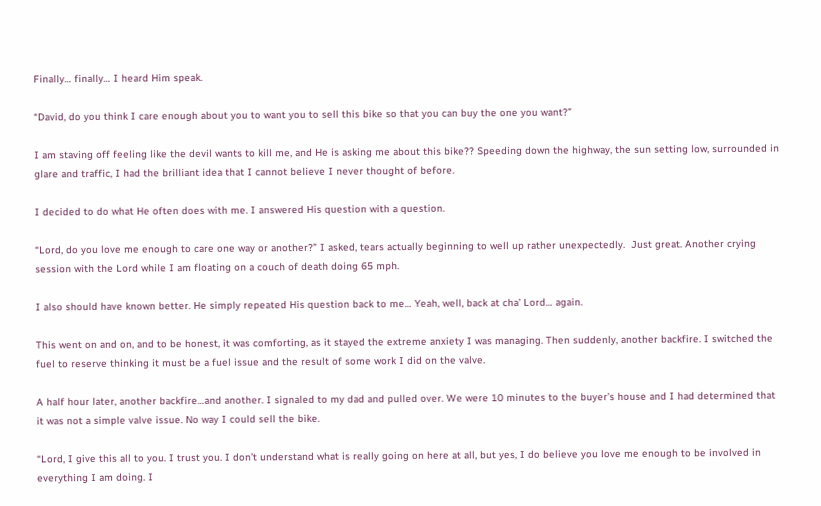Finally… finally… I heard Him speak.

“David, do you think I care enough about you to want you to sell this bike so that you can buy the one you want?”

I am staving off feeling like the devil wants to kill me, and He is asking me about this bike?? Speeding down the highway, the sun setting low, surrounded in glare and traffic, I had the brilliant idea that I cannot believe I never thought of before.

I decided to do what He often does with me. I answered His question with a question.

“Lord, do you love me enough to care one way or another?” I asked, tears actually beginning to well up rather unexpectedly.  Just great. Another crying session with the Lord while I am floating on a couch of death doing 65 mph.

I also should have known better. He simply repeated His question back to me… Yeah, well, back at cha’ Lord… again.

This went on and on, and to be honest, it was comforting, as it stayed the extreme anxiety I was managing. Then suddenly, another backfire. I switched the fuel to reserve thinking it must be a fuel issue and the result of some work I did on the valve.

A half hour later, another backfire…and another. I signaled to my dad and pulled over. We were 10 minutes to the buyer’s house and I had determined that it was not a simple valve issue. No way I could sell the bike.

“Lord, I give this all to you. I trust you. I don’t understand what is really going on here at all, but yes, I do believe you love me enough to be involved in everything I am doing. I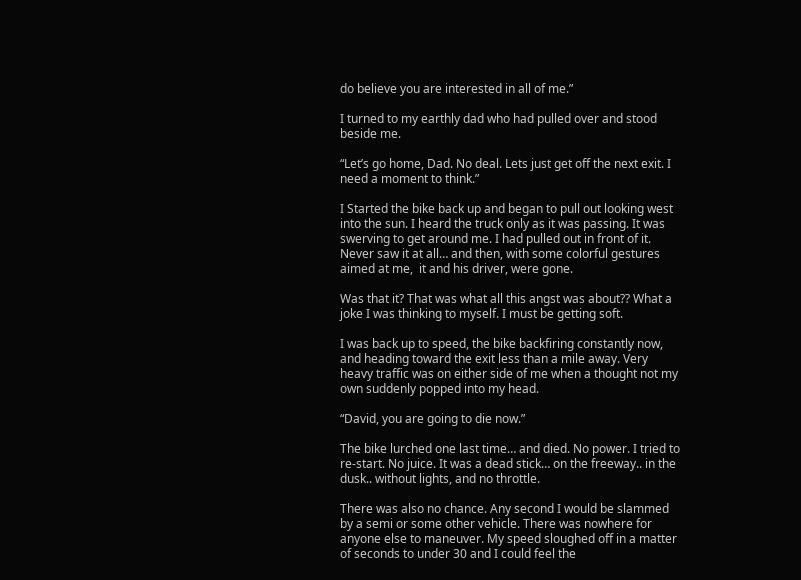do believe you are interested in all of me.”

I turned to my earthly dad who had pulled over and stood beside me.

“Let’s go home, Dad. No deal. Lets just get off the next exit. I need a moment to think.”

I Started the bike back up and began to pull out looking west into the sun. I heard the truck only as it was passing. It was swerving to get around me. I had pulled out in front of it. Never saw it at all… and then, with some colorful gestures aimed at me,  it and his driver, were gone.

Was that it? That was what all this angst was about?? What a joke I was thinking to myself. I must be getting soft.

I was back up to speed, the bike backfiring constantly now, and heading toward the exit less than a mile away. Very heavy traffic was on either side of me when a thought not my own suddenly popped into my head.

“David, you are going to die now.”

The bike lurched one last time… and died. No power. I tried to re-start. No juice. It was a dead stick… on the freeway.. in the dusk.. without lights, and no throttle.

There was also no chance. Any second I would be slammed by a semi or some other vehicle. There was nowhere for anyone else to maneuver. My speed sloughed off in a matter of seconds to under 30 and I could feel the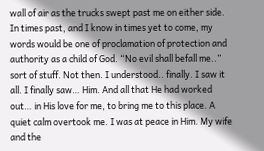wall of air as the trucks swept past me on either side. In times past, and I know in times yet to come, my words would be one of proclamation of protection and authority as a child of God. “No evil shall befall me..” sort of stuff. Not then. I understood.. finally. I saw it all. I finally saw… Him. And all that He had worked out… in His love for me, to bring me to this place. A quiet calm overtook me. I was at peace in Him. My wife and the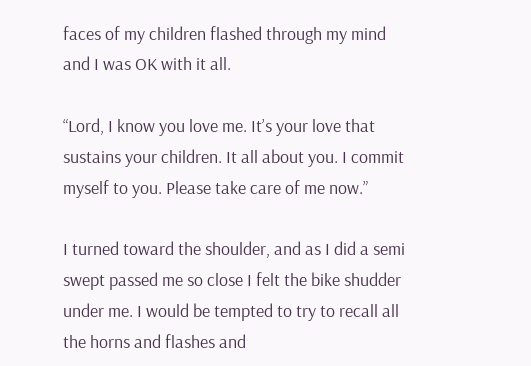faces of my children flashed through my mind and I was OK with it all.

“Lord, I know you love me. It’s your love that sustains your children. It all about you. I commit myself to you. Please take care of me now.”

I turned toward the shoulder, and as I did a semi swept passed me so close I felt the bike shudder under me. I would be tempted to try to recall all the horns and flashes and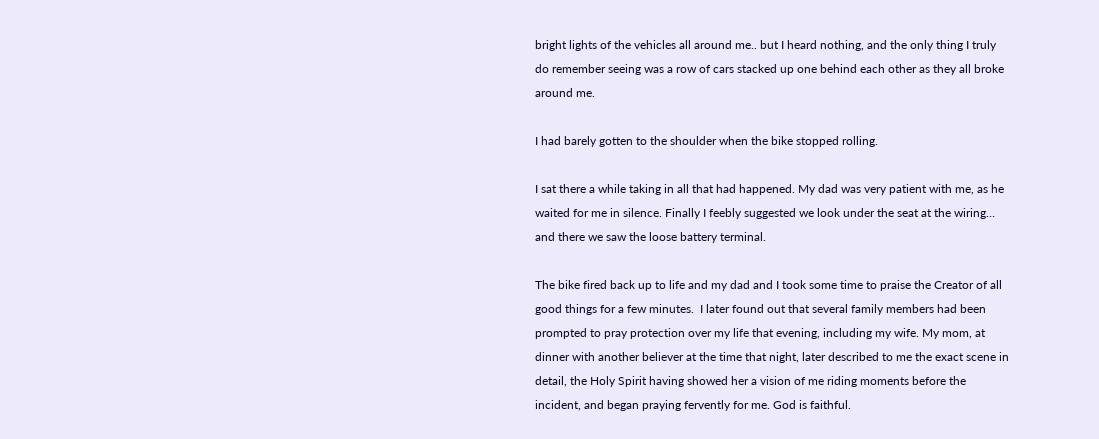bright lights of the vehicles all around me.. but I heard nothing, and the only thing I truly do remember seeing was a row of cars stacked up one behind each other as they all broke around me.

I had barely gotten to the shoulder when the bike stopped rolling.

I sat there a while taking in all that had happened. My dad was very patient with me, as he waited for me in silence. Finally I feebly suggested we look under the seat at the wiring… and there we saw the loose battery terminal.

The bike fired back up to life and my dad and I took some time to praise the Creator of all good things for a few minutes.  I later found out that several family members had been prompted to pray protection over my life that evening, including my wife. My mom, at dinner with another believer at the time that night, later described to me the exact scene in detail, the Holy Spirit having showed her a vision of me riding moments before the incident, and began praying fervently for me. God is faithful.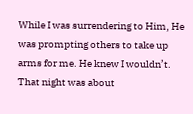While I was surrendering to Him, He was prompting others to take up arms for me. He knew I wouldn’t. That night was about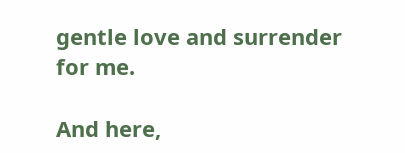gentle love and surrender for me.

And here,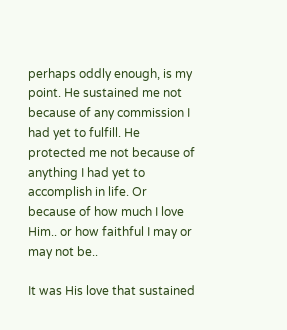perhaps oddly enough, is my point. He sustained me not because of any commission I had yet to fulfill. He protected me not because of anything I had yet to accomplish in life. Or because of how much I love Him.. or how faithful I may or may not be..

It was His love that sustained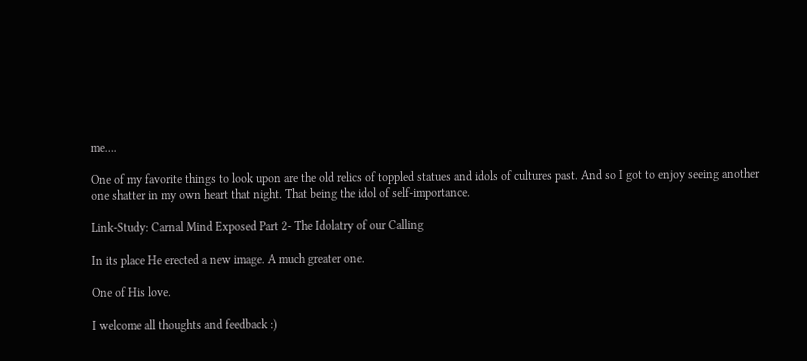me….

One of my favorite things to look upon are the old relics of toppled statues and idols of cultures past. And so I got to enjoy seeing another one shatter in my own heart that night. That being the idol of self-importance.

Link-Study: Carnal Mind Exposed Part 2- The Idolatry of our Calling

In its place He erected a new image. A much greater one.

One of His love.

I welcome all thoughts and feedback :)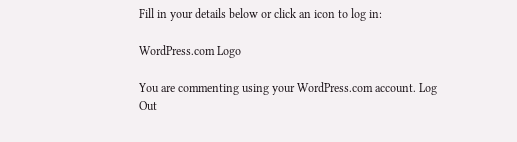Fill in your details below or click an icon to log in:

WordPress.com Logo

You are commenting using your WordPress.com account. Log Out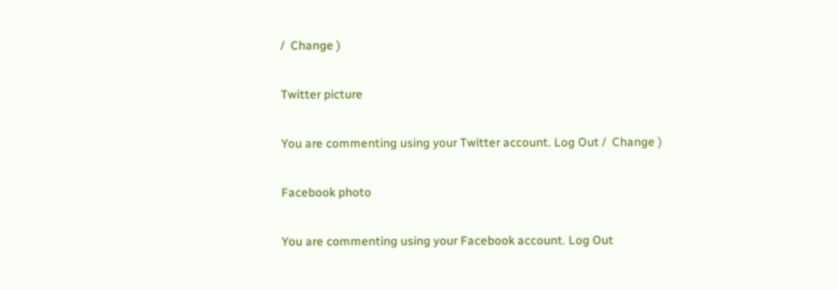/  Change )

Twitter picture

You are commenting using your Twitter account. Log Out /  Change )

Facebook photo

You are commenting using your Facebook account. Log Out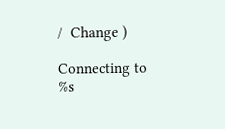/  Change )

Connecting to %s